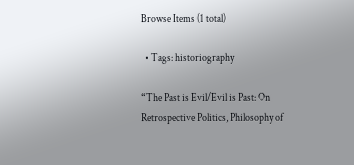Browse Items (1 total)

  • Tags: historiography

“The Past is Evil/Evil is Past: On Retrospective Politics, Philosophy of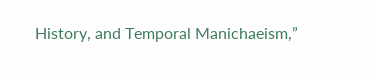History, and Temporal Manichaeism,”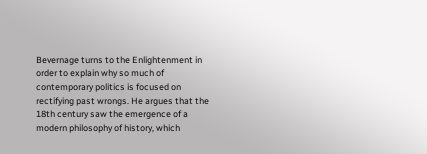Bevernage turns to the Enlightenment in order to explain why so much of contemporary politics is focused on rectifying past wrongs. He argues that the 18th century saw the emergence of a modern philosophy of history, which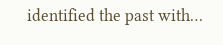identified the past with…